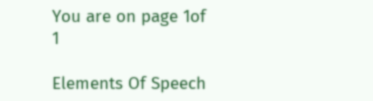You are on page 1of 1

Elements Of Speech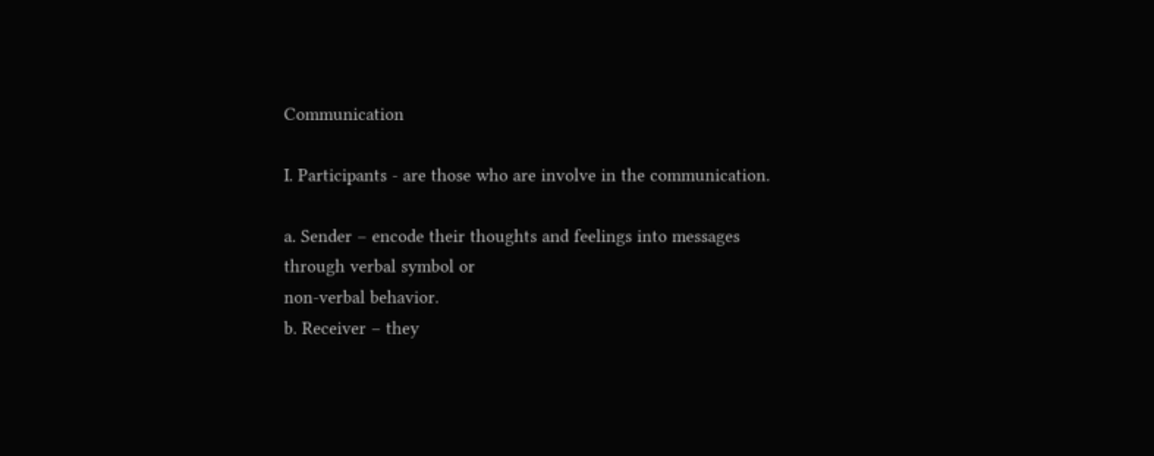Communication

I. Participants - are those who are involve in the communication.

a. Sender – encode their thoughts and feelings into messages through verbal symbol or
non-verbal behavior.
b. Receiver – they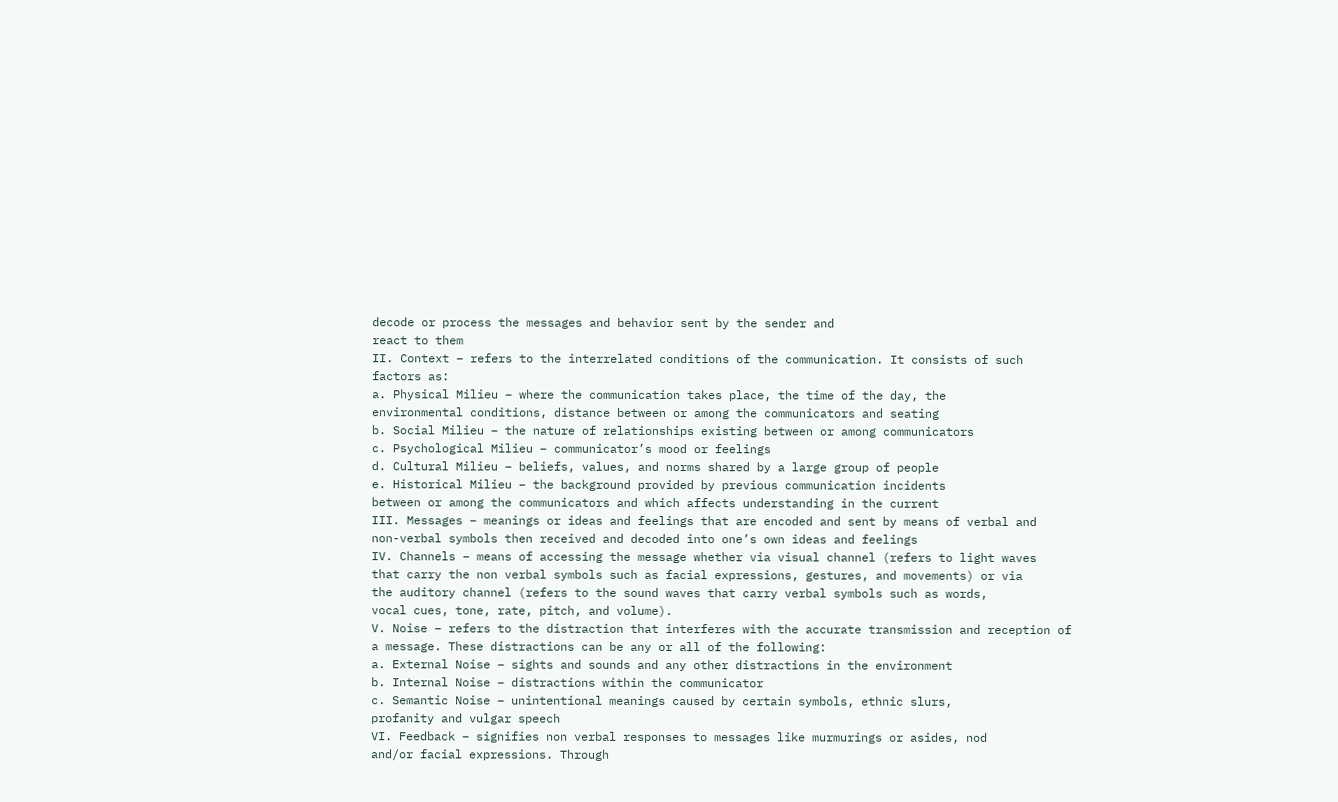decode or process the messages and behavior sent by the sender and
react to them
II. Context – refers to the interrelated conditions of the communication. It consists of such
factors as:
a. Physical Milieu – where the communication takes place, the time of the day, the
environmental conditions, distance between or among the communicators and seating
b. Social Milieu – the nature of relationships existing between or among communicators
c. Psychological Milieu – communicator’s mood or feelings
d. Cultural Milieu – beliefs, values, and norms shared by a large group of people
e. Historical Milieu – the background provided by previous communication incidents
between or among the communicators and which affects understanding in the current
III. Messages – meanings or ideas and feelings that are encoded and sent by means of verbal and
non-verbal symbols then received and decoded into one’s own ideas and feelings
IV. Channels – means of accessing the message whether via visual channel (refers to light waves
that carry the non verbal symbols such as facial expressions, gestures, and movements) or via
the auditory channel (refers to the sound waves that carry verbal symbols such as words,
vocal cues, tone, rate, pitch, and volume).
V. Noise – refers to the distraction that interferes with the accurate transmission and reception of
a message. These distractions can be any or all of the following:
a. External Noise – sights and sounds and any other distractions in the environment
b. Internal Noise – distractions within the communicator
c. Semantic Noise – unintentional meanings caused by certain symbols, ethnic slurs,
profanity and vulgar speech
VI. Feedback – signifies non verbal responses to messages like murmurings or asides, nod
and/or facial expressions. Through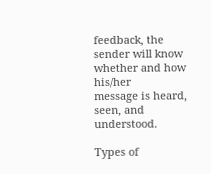feedback, the sender will know whether and how his/her
message is heard, seen, and understood.

Types of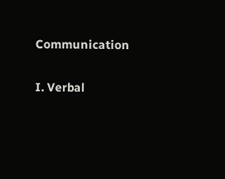Communication

I. Verbal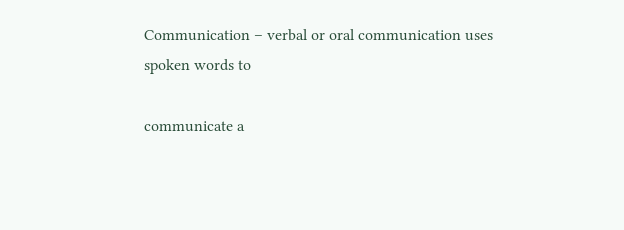Communication – verbal or oral communication uses spoken words to

communicate a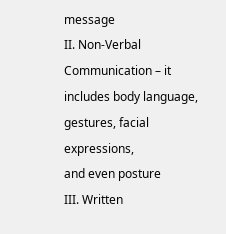message
II. Non-Verbal Communication – it includes body language, gestures, facial expressions,
and even posture
III. Written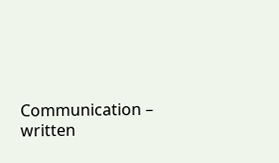Communication – written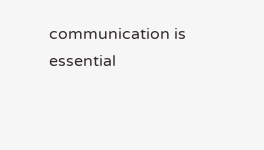communication is essential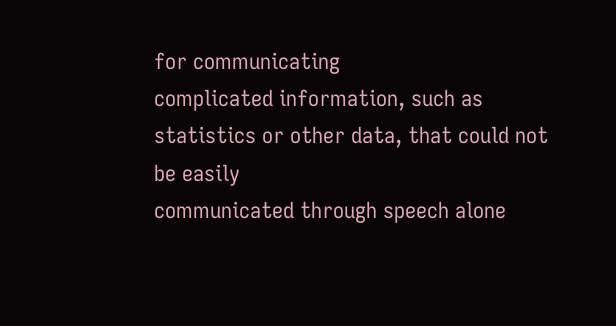for communicating
complicated information, such as statistics or other data, that could not be easily
communicated through speech alone